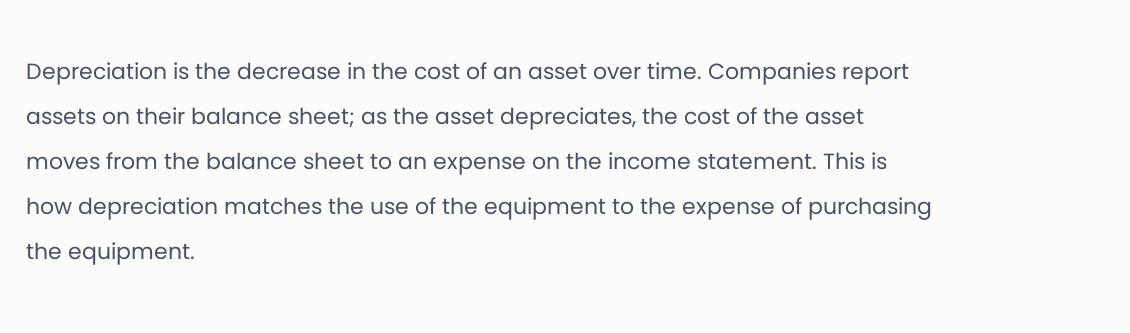Depreciation is the decrease in the cost of an asset over time. Companies report assets on their balance sheet; as the asset depreciates, the cost of the asset moves from the balance sheet to an expense on the income statement. This is how depreciation matches the use of the equipment to the expense of purchasing the equipment.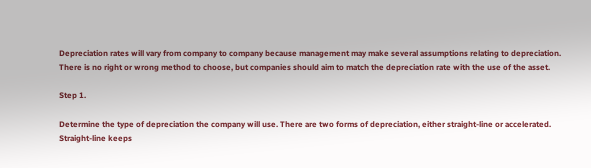Depreciation rates will vary from company to company because management may make several assumptions relating to depreciation. There is no right or wrong method to choose, but companies should aim to match the depreciation rate with the use of the asset.

Step 1.

Determine the type of depreciation the company will use. There are two forms of depreciation, either straight-line or accelerated. Straight-line keeps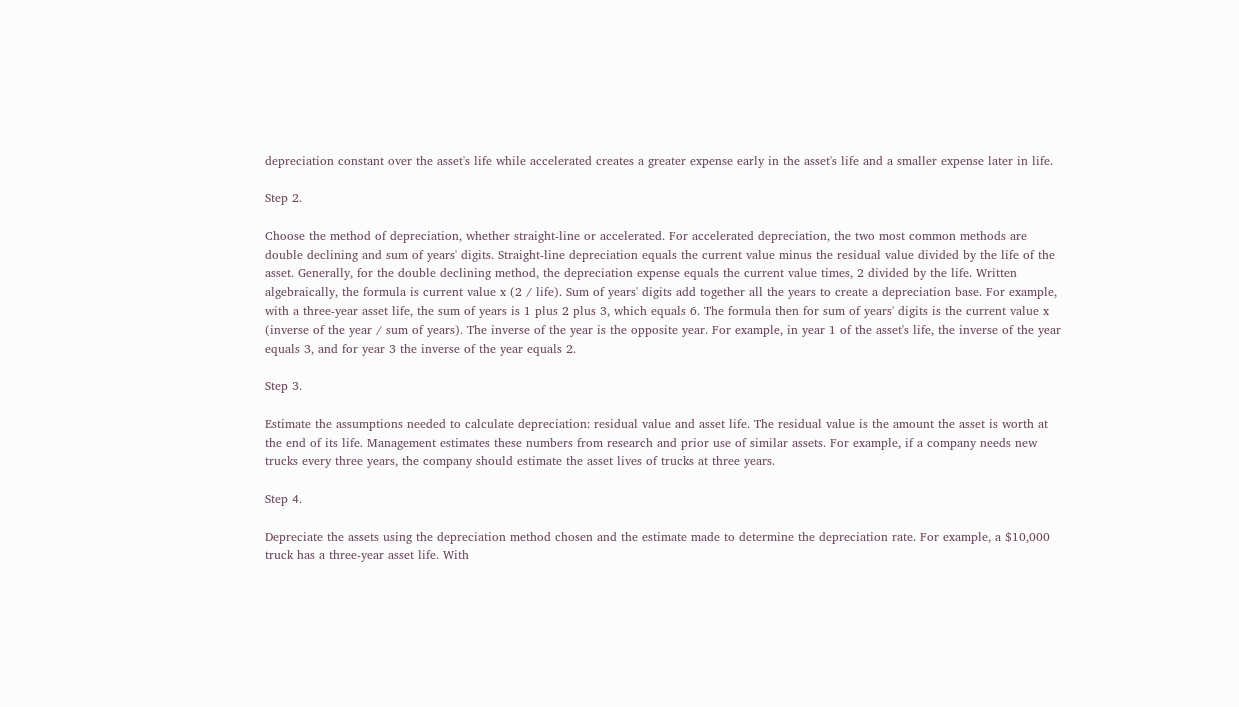depreciation constant over the asset's life while accelerated creates a greater expense early in the asset's life and a smaller expense later in life.

Step 2.

Choose the method of depreciation, whether straight-line or accelerated. For accelerated depreciation, the two most common methods are double declining and sum of years' digits. Straight-line depreciation equals the current value minus the residual value divided by the life of the asset. Generally, for the double declining method, the depreciation expense equals the current value times, 2 divided by the life. Written algebraically, the formula is current value x (2 / life). Sum of years' digits add together all the years to create a depreciation base. For example, with a three-year asset life, the sum of years is 1 plus 2 plus 3, which equals 6. The formula then for sum of years' digits is the current value x (inverse of the year / sum of years). The inverse of the year is the opposite year. For example, in year 1 of the asset's life, the inverse of the year equals 3, and for year 3 the inverse of the year equals 2.

Step 3.

Estimate the assumptions needed to calculate depreciation: residual value and asset life. The residual value is the amount the asset is worth at the end of its life. Management estimates these numbers from research and prior use of similar assets. For example, if a company needs new trucks every three years, the company should estimate the asset lives of trucks at three years.

Step 4.

Depreciate the assets using the depreciation method chosen and the estimate made to determine the depreciation rate. For example, a $10,000 truck has a three-year asset life. With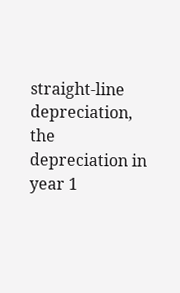straight-line depreciation, the depreciation in year 1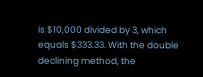is $10,000 divided by 3, which equals $333.33. With the double declining method, the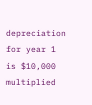depreciation for year 1 is $10,000 multiplied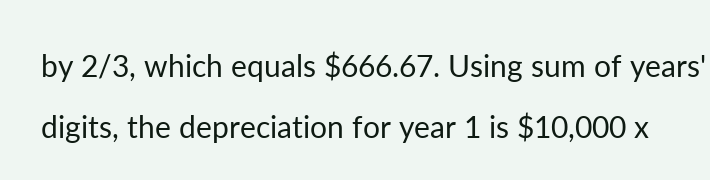by 2/3, which equals $666.67. Using sum of years' digits, the depreciation for year 1 is $10,000 x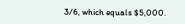3/6, which equals $5,000.